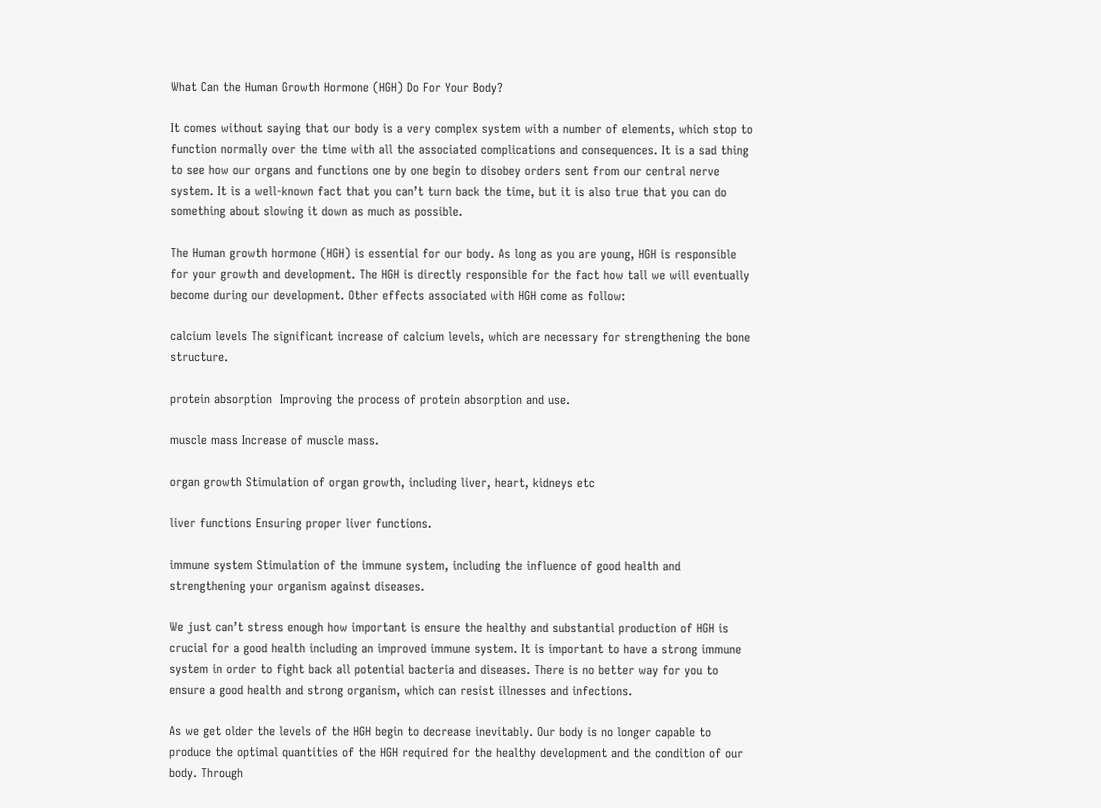What Can the Human Growth Hormone (HGH) Do For Your Body?

It comes without saying that our body is a very complex system with a number of elements, which stop to function normally over the time with all the associated complications and consequences. It is a sad thing to see how our organs and functions one by one begin to disobey orders sent from our central nerve system. It is a well-known fact that you can’t turn back the time, but it is also true that you can do something about slowing it down as much as possible.

The Human growth hormone (HGH) is essential for our body. As long as you are young, HGH is responsible for your growth and development. The HGH is directly responsible for the fact how tall we will eventually become during our development. Other effects associated with HGH come as follow:

calcium levels The significant increase of calcium levels, which are necessary for strengthening the bone structure.

protein absorption  Improving the process of protein absorption and use.

muscle mass Increase of muscle mass.

organ growth Stimulation of organ growth, including liver, heart, kidneys etc

liver functions Ensuring proper liver functions.

immune system Stimulation of the immune system, including the influence of good health and strengthening your organism against diseases.

We just can’t stress enough how important is ensure the healthy and substantial production of HGH is crucial for a good health including an improved immune system. It is important to have a strong immune system in order to fight back all potential bacteria and diseases. There is no better way for you to ensure a good health and strong organism, which can resist illnesses and infections.

As we get older the levels of the HGH begin to decrease inevitably. Our body is no longer capable to produce the optimal quantities of the HGH required for the healthy development and the condition of our body. Through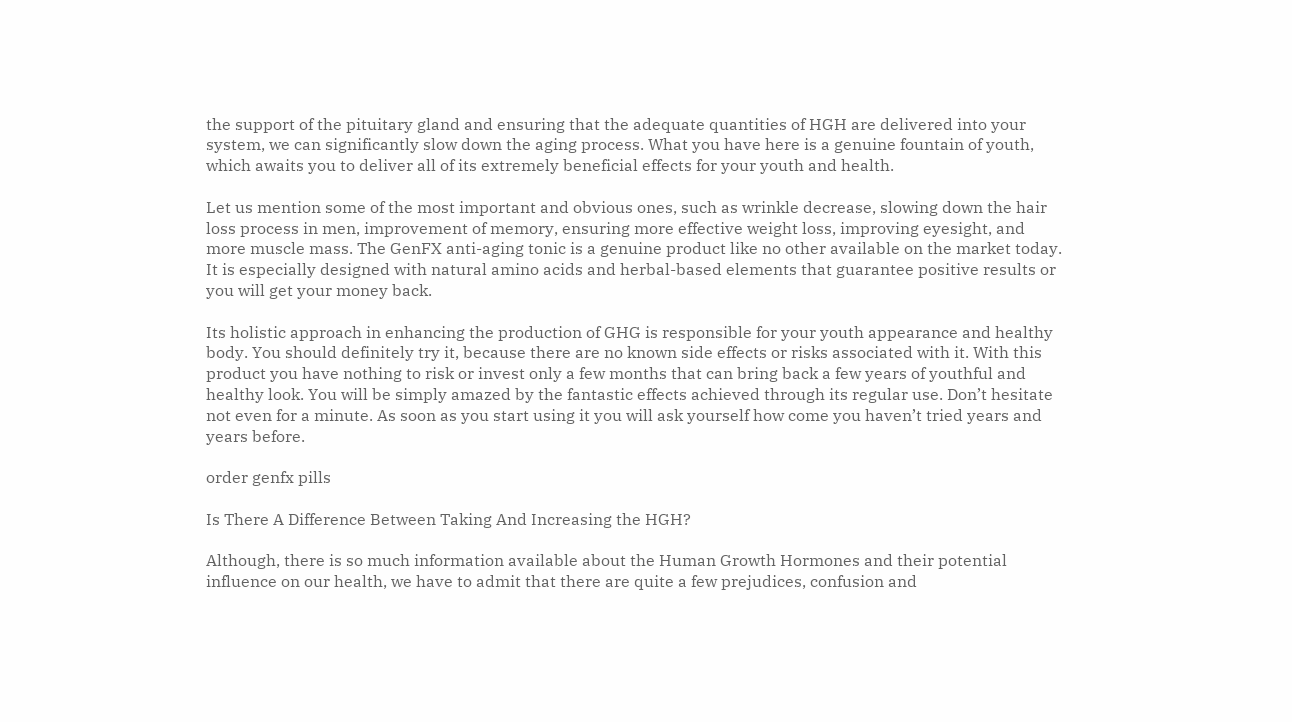the support of the pituitary gland and ensuring that the adequate quantities of HGH are delivered into your system, we can significantly slow down the aging process. What you have here is a genuine fountain of youth, which awaits you to deliver all of its extremely beneficial effects for your youth and health.

Let us mention some of the most important and obvious ones, such as wrinkle decrease, slowing down the hair loss process in men, improvement of memory, ensuring more effective weight loss, improving eyesight, and more muscle mass. The GenFX anti-aging tonic is a genuine product like no other available on the market today. It is especially designed with natural amino acids and herbal-based elements that guarantee positive results or you will get your money back.

Its holistic approach in enhancing the production of GHG is responsible for your youth appearance and healthy body. You should definitely try it, because there are no known side effects or risks associated with it. With this product you have nothing to risk or invest only a few months that can bring back a few years of youthful and healthy look. You will be simply amazed by the fantastic effects achieved through its regular use. Don’t hesitate not even for a minute. As soon as you start using it you will ask yourself how come you haven’t tried years and years before.

order genfx pills

Is There A Difference Between Taking And Increasing the HGH?

Although, there is so much information available about the Human Growth Hormones and their potential influence on our health, we have to admit that there are quite a few prejudices, confusion and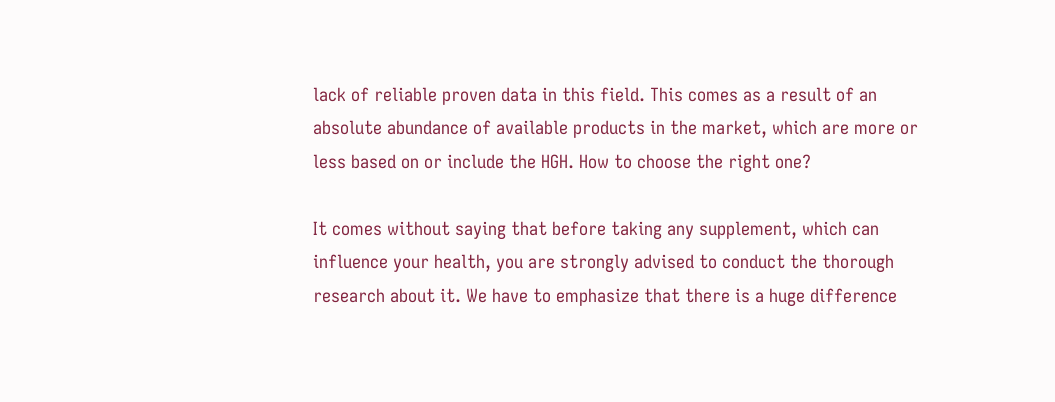lack of reliable proven data in this field. This comes as a result of an absolute abundance of available products in the market, which are more or less based on or include the HGH. How to choose the right one?

It comes without saying that before taking any supplement, which can influence your health, you are strongly advised to conduct the thorough research about it. We have to emphasize that there is a huge difference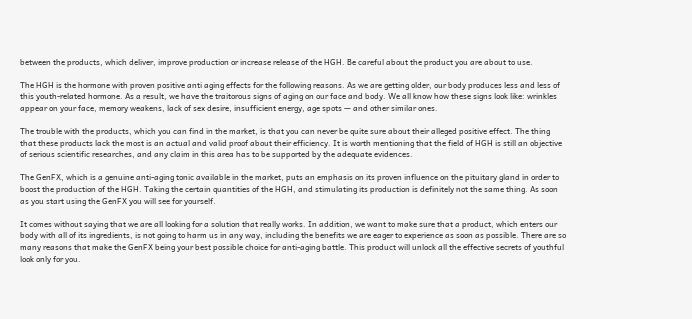between the products, which deliver, improve production or increase release of the HGH. Be careful about the product you are about to use.

The HGH is the hormone with proven positive anti aging effects for the following reasons. As we are getting older, our body produces less and less of this youth-related hormone. As a result, we have the traitorous signs of aging on our face and body. We all know how these signs look like: wrinkles appear on your face, memory weakens, lack of sex desire, insufficient energy, age spots — and other similar ones.

The trouble with the products, which you can find in the market, is that you can never be quite sure about their alleged positive effect. The thing that these products lack the most is an actual and valid proof about their efficiency. It is worth mentioning that the field of HGH is still an objective of serious scientific researches, and any claim in this area has to be supported by the adequate evidences.

The GenFX, which is a genuine anti-aging tonic available in the market, puts an emphasis on its proven influence on the pituitary gland in order to boost the production of the HGH. Taking the certain quantities of the HGH, and stimulating its production is definitely not the same thing. As soon as you start using the GenFX you will see for yourself.

It comes without saying that we are all looking for a solution that really works. In addition, we want to make sure that a product, which enters our body with all of its ingredients, is not going to harm us in any way, including the benefits we are eager to experience as soon as possible. There are so many reasons that make the GenFX being your best possible choice for anti-aging battle. This product will unlock all the effective secrets of youthful look only for you.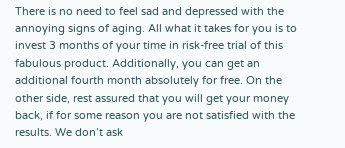There is no need to feel sad and depressed with the annoying signs of aging. All what it takes for you is to invest 3 months of your time in risk-free trial of this fabulous product. Additionally, you can get an additional fourth month absolutely for free. On the other side, rest assured that you will get your money back, if for some reason you are not satisfied with the results. We don’t ask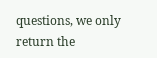questions, we only return the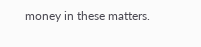money in these matters.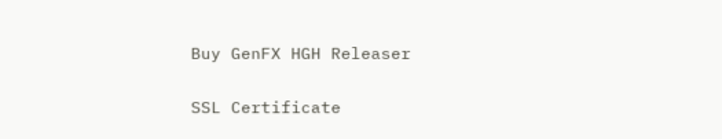Buy GenFX HGH Releaser

SSL Certificate